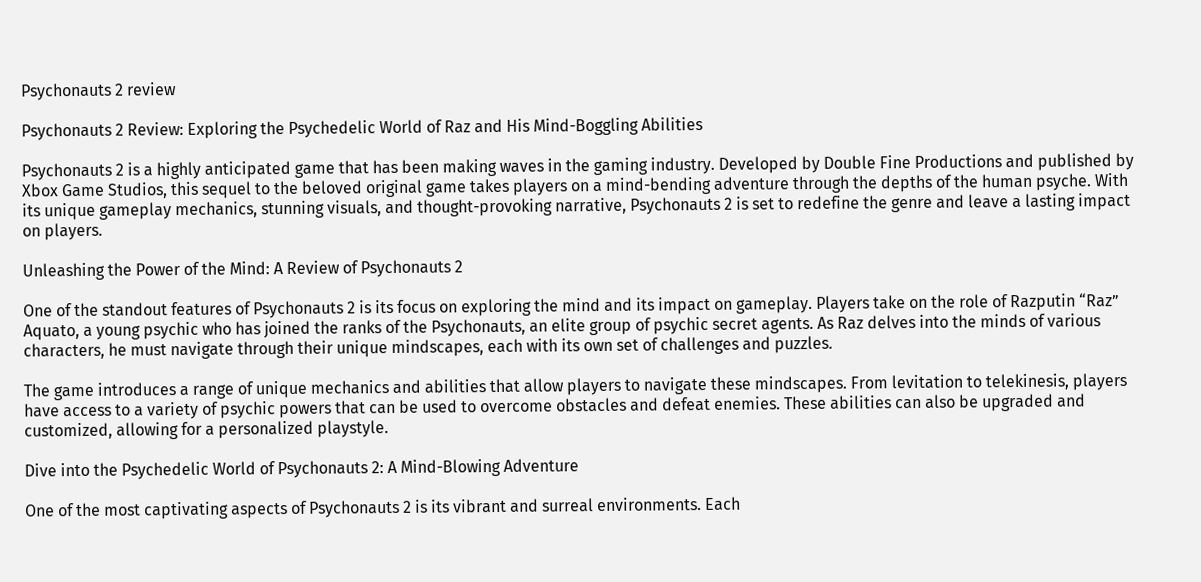Psychonauts 2 review

Psychonauts 2 Review: Exploring the Psychedelic World of Raz and His Mind-Boggling Abilities

Psychonauts 2 is a highly anticipated game that has been making waves in the gaming industry. Developed by Double Fine Productions and published by Xbox Game Studios, this sequel to the beloved original game takes players on a mind-bending adventure through the depths of the human psyche. With its unique gameplay mechanics, stunning visuals, and thought-provoking narrative, Psychonauts 2 is set to redefine the genre and leave a lasting impact on players.

Unleashing the Power of the Mind: A Review of Psychonauts 2

One of the standout features of Psychonauts 2 is its focus on exploring the mind and its impact on gameplay. Players take on the role of Razputin “Raz” Aquato, a young psychic who has joined the ranks of the Psychonauts, an elite group of psychic secret agents. As Raz delves into the minds of various characters, he must navigate through their unique mindscapes, each with its own set of challenges and puzzles.

The game introduces a range of unique mechanics and abilities that allow players to navigate these mindscapes. From levitation to telekinesis, players have access to a variety of psychic powers that can be used to overcome obstacles and defeat enemies. These abilities can also be upgraded and customized, allowing for a personalized playstyle.

Dive into the Psychedelic World of Psychonauts 2: A Mind-Blowing Adventure

One of the most captivating aspects of Psychonauts 2 is its vibrant and surreal environments. Each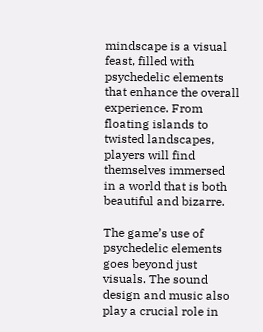mindscape is a visual feast, filled with psychedelic elements that enhance the overall experience. From floating islands to twisted landscapes, players will find themselves immersed in a world that is both beautiful and bizarre.

The game’s use of psychedelic elements goes beyond just visuals. The sound design and music also play a crucial role in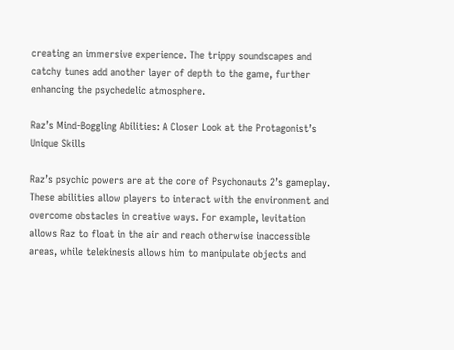creating an immersive experience. The trippy soundscapes and catchy tunes add another layer of depth to the game, further enhancing the psychedelic atmosphere.

Raz’s Mind-Boggling Abilities: A Closer Look at the Protagonist’s Unique Skills

Raz’s psychic powers are at the core of Psychonauts 2’s gameplay. These abilities allow players to interact with the environment and overcome obstacles in creative ways. For example, levitation allows Raz to float in the air and reach otherwise inaccessible areas, while telekinesis allows him to manipulate objects and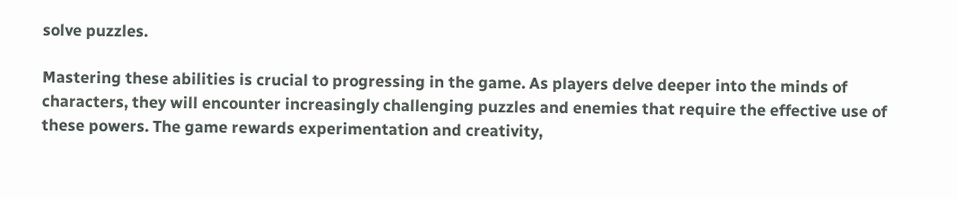solve puzzles.

Mastering these abilities is crucial to progressing in the game. As players delve deeper into the minds of characters, they will encounter increasingly challenging puzzles and enemies that require the effective use of these powers. The game rewards experimentation and creativity,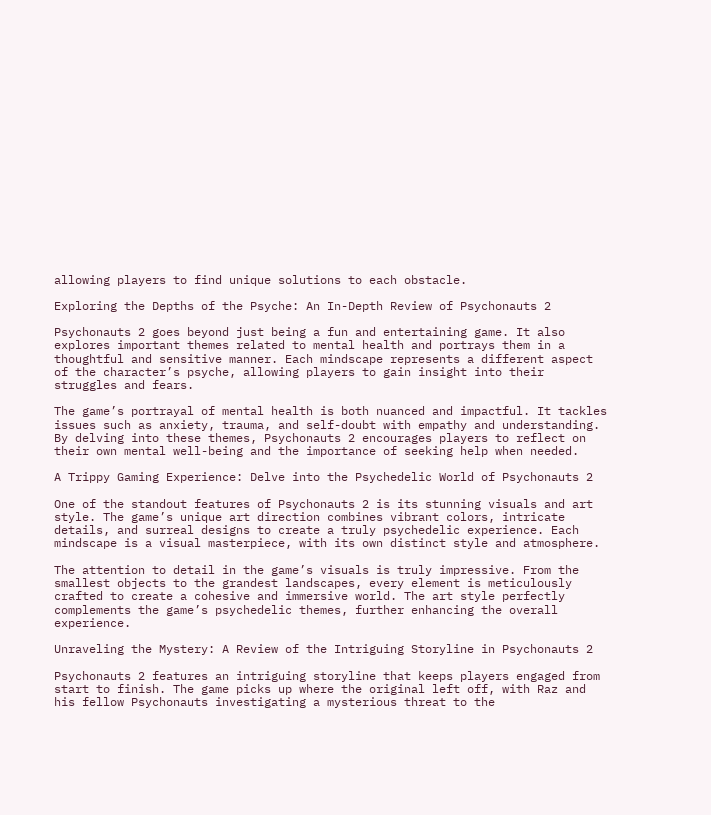allowing players to find unique solutions to each obstacle.

Exploring the Depths of the Psyche: An In-Depth Review of Psychonauts 2

Psychonauts 2 goes beyond just being a fun and entertaining game. It also explores important themes related to mental health and portrays them in a thoughtful and sensitive manner. Each mindscape represents a different aspect of the character’s psyche, allowing players to gain insight into their struggles and fears.

The game’s portrayal of mental health is both nuanced and impactful. It tackles issues such as anxiety, trauma, and self-doubt with empathy and understanding. By delving into these themes, Psychonauts 2 encourages players to reflect on their own mental well-being and the importance of seeking help when needed.

A Trippy Gaming Experience: Delve into the Psychedelic World of Psychonauts 2

One of the standout features of Psychonauts 2 is its stunning visuals and art style. The game’s unique art direction combines vibrant colors, intricate details, and surreal designs to create a truly psychedelic experience. Each mindscape is a visual masterpiece, with its own distinct style and atmosphere.

The attention to detail in the game’s visuals is truly impressive. From the smallest objects to the grandest landscapes, every element is meticulously crafted to create a cohesive and immersive world. The art style perfectly complements the game’s psychedelic themes, further enhancing the overall experience.

Unraveling the Mystery: A Review of the Intriguing Storyline in Psychonauts 2

Psychonauts 2 features an intriguing storyline that keeps players engaged from start to finish. The game picks up where the original left off, with Raz and his fellow Psychonauts investigating a mysterious threat to the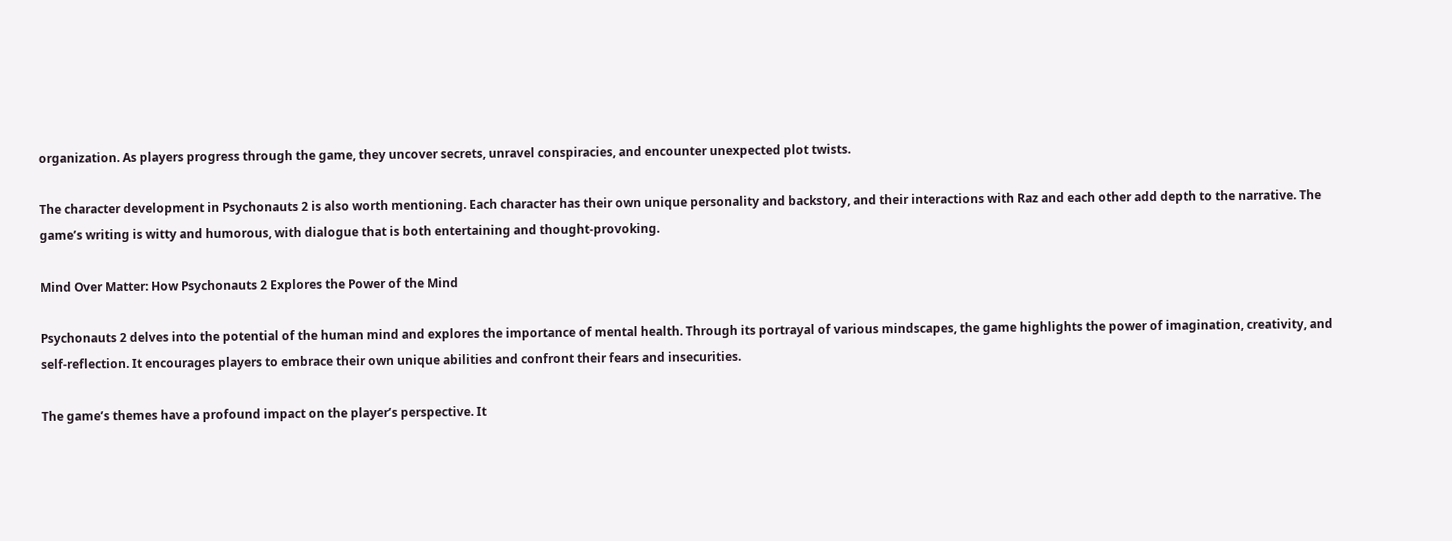organization. As players progress through the game, they uncover secrets, unravel conspiracies, and encounter unexpected plot twists.

The character development in Psychonauts 2 is also worth mentioning. Each character has their own unique personality and backstory, and their interactions with Raz and each other add depth to the narrative. The game’s writing is witty and humorous, with dialogue that is both entertaining and thought-provoking.

Mind Over Matter: How Psychonauts 2 Explores the Power of the Mind

Psychonauts 2 delves into the potential of the human mind and explores the importance of mental health. Through its portrayal of various mindscapes, the game highlights the power of imagination, creativity, and self-reflection. It encourages players to embrace their own unique abilities and confront their fears and insecurities.

The game’s themes have a profound impact on the player’s perspective. It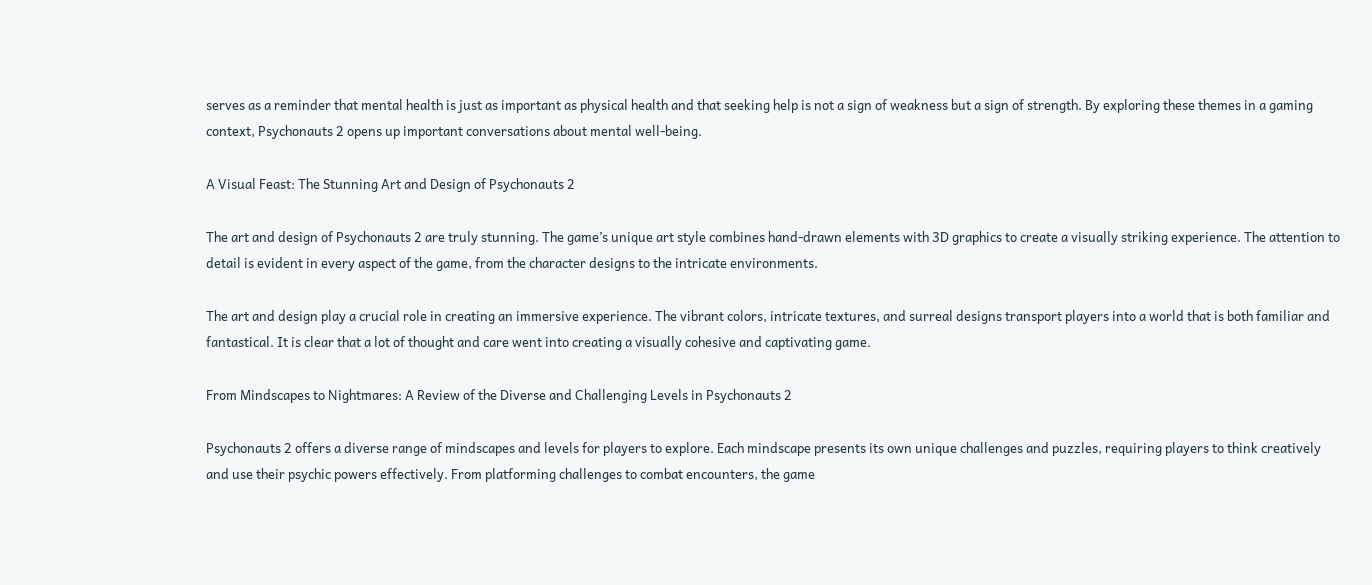serves as a reminder that mental health is just as important as physical health and that seeking help is not a sign of weakness but a sign of strength. By exploring these themes in a gaming context, Psychonauts 2 opens up important conversations about mental well-being.

A Visual Feast: The Stunning Art and Design of Psychonauts 2

The art and design of Psychonauts 2 are truly stunning. The game’s unique art style combines hand-drawn elements with 3D graphics to create a visually striking experience. The attention to detail is evident in every aspect of the game, from the character designs to the intricate environments.

The art and design play a crucial role in creating an immersive experience. The vibrant colors, intricate textures, and surreal designs transport players into a world that is both familiar and fantastical. It is clear that a lot of thought and care went into creating a visually cohesive and captivating game.

From Mindscapes to Nightmares: A Review of the Diverse and Challenging Levels in Psychonauts 2

Psychonauts 2 offers a diverse range of mindscapes and levels for players to explore. Each mindscape presents its own unique challenges and puzzles, requiring players to think creatively and use their psychic powers effectively. From platforming challenges to combat encounters, the game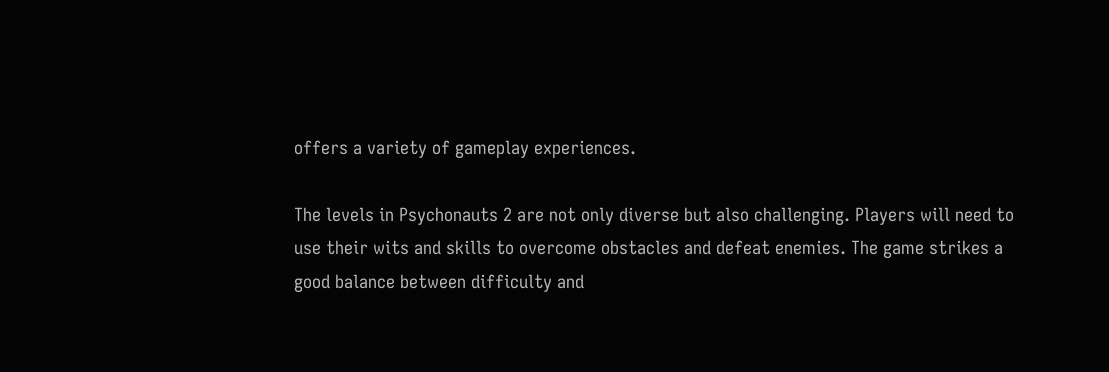offers a variety of gameplay experiences.

The levels in Psychonauts 2 are not only diverse but also challenging. Players will need to use their wits and skills to overcome obstacles and defeat enemies. The game strikes a good balance between difficulty and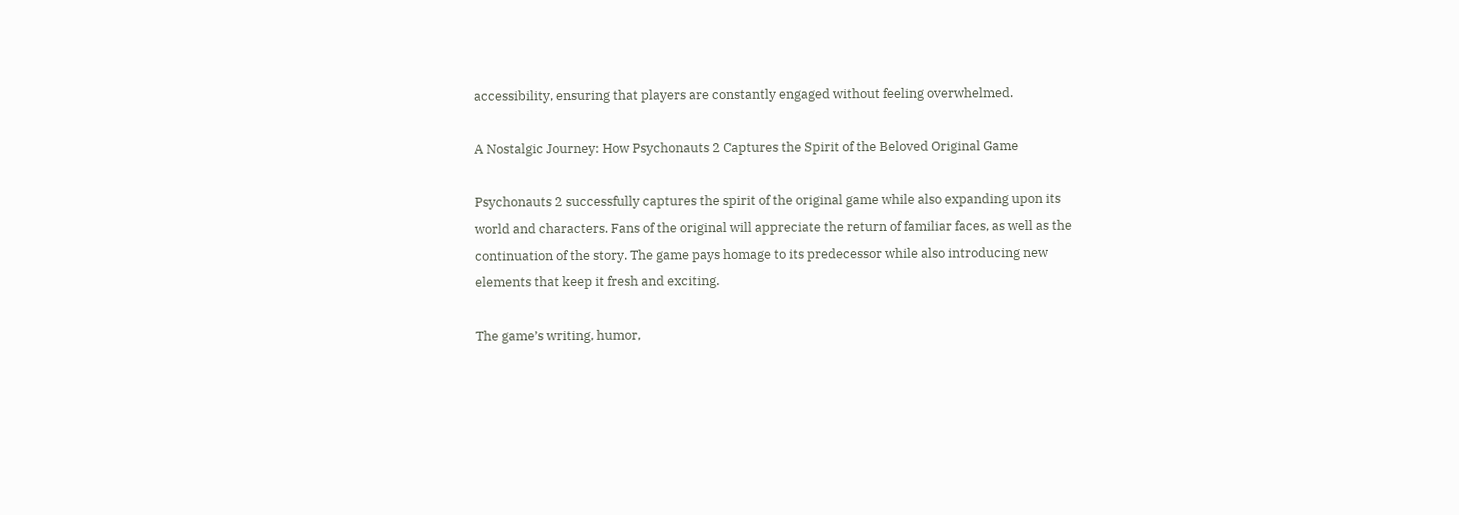accessibility, ensuring that players are constantly engaged without feeling overwhelmed.

A Nostalgic Journey: How Psychonauts 2 Captures the Spirit of the Beloved Original Game

Psychonauts 2 successfully captures the spirit of the original game while also expanding upon its world and characters. Fans of the original will appreciate the return of familiar faces, as well as the continuation of the story. The game pays homage to its predecessor while also introducing new elements that keep it fresh and exciting.

The game’s writing, humor,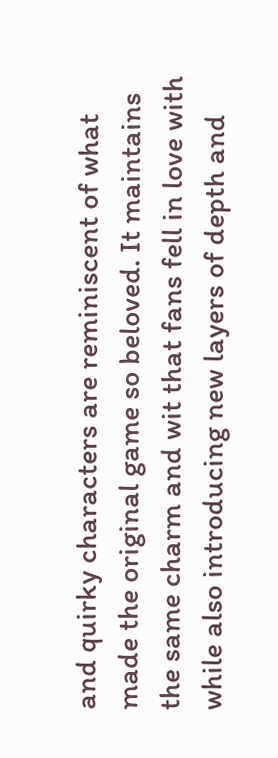and quirky characters are reminiscent of what made the original game so beloved. It maintains the same charm and wit that fans fell in love with while also introducing new layers of depth and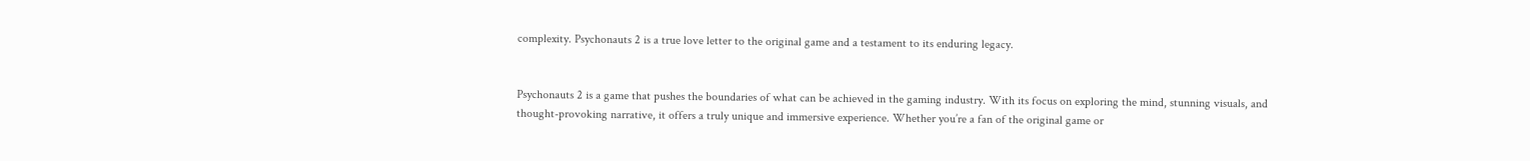complexity. Psychonauts 2 is a true love letter to the original game and a testament to its enduring legacy.


Psychonauts 2 is a game that pushes the boundaries of what can be achieved in the gaming industry. With its focus on exploring the mind, stunning visuals, and thought-provoking narrative, it offers a truly unique and immersive experience. Whether you’re a fan of the original game or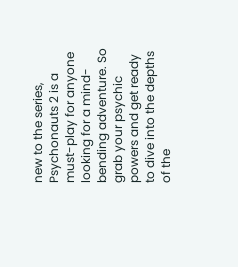new to the series, Psychonauts 2 is a must-play for anyone looking for a mind-bending adventure. So grab your psychic powers and get ready to dive into the depths of the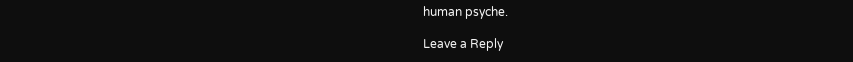human psyche.

Leave a Reply